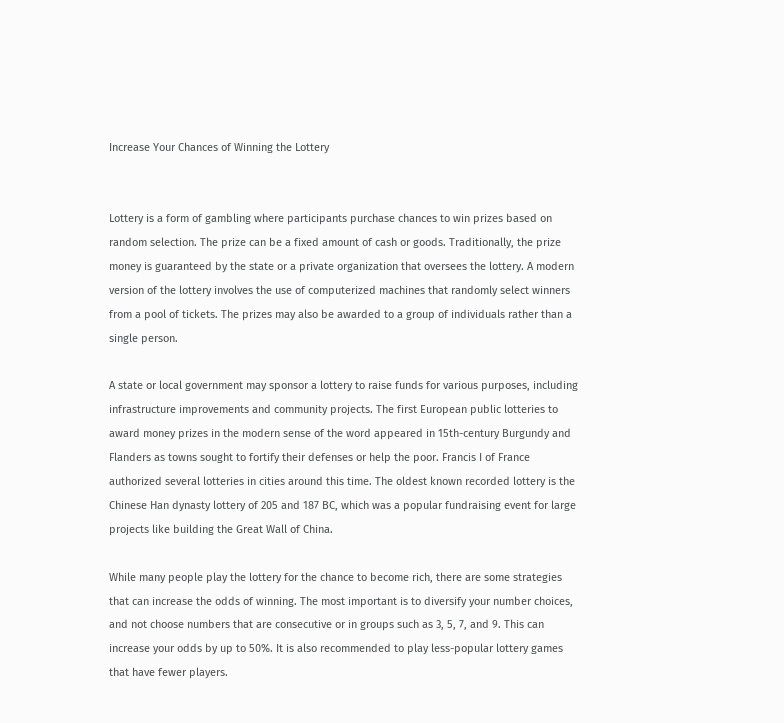Increase Your Chances of Winning the Lottery


Lottery is a form of gambling where participants purchase chances to win prizes based on random selection. The prize can be a fixed amount of cash or goods. Traditionally, the prize money is guaranteed by the state or a private organization that oversees the lottery. A modern version of the lottery involves the use of computerized machines that randomly select winners from a pool of tickets. The prizes may also be awarded to a group of individuals rather than a single person.

A state or local government may sponsor a lottery to raise funds for various purposes, including infrastructure improvements and community projects. The first European public lotteries to award money prizes in the modern sense of the word appeared in 15th-century Burgundy and Flanders as towns sought to fortify their defenses or help the poor. Francis I of France authorized several lotteries in cities around this time. The oldest known recorded lottery is the Chinese Han dynasty lottery of 205 and 187 BC, which was a popular fundraising event for large projects like building the Great Wall of China.

While many people play the lottery for the chance to become rich, there are some strategies that can increase the odds of winning. The most important is to diversify your number choices, and not choose numbers that are consecutive or in groups such as 3, 5, 7, and 9. This can increase your odds by up to 50%. It is also recommended to play less-popular lottery games that have fewer players.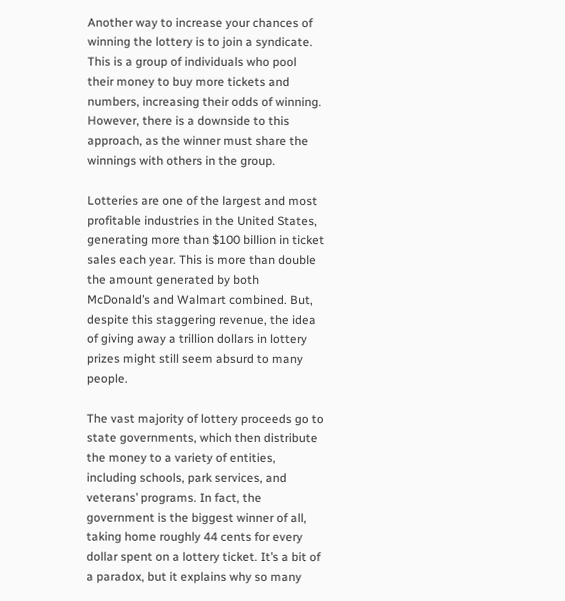Another way to increase your chances of winning the lottery is to join a syndicate. This is a group of individuals who pool their money to buy more tickets and numbers, increasing their odds of winning. However, there is a downside to this approach, as the winner must share the winnings with others in the group.

Lotteries are one of the largest and most profitable industries in the United States, generating more than $100 billion in ticket sales each year. This is more than double the amount generated by both McDonald’s and Walmart combined. But, despite this staggering revenue, the idea of giving away a trillion dollars in lottery prizes might still seem absurd to many people.

The vast majority of lottery proceeds go to state governments, which then distribute the money to a variety of entities, including schools, park services, and veterans’ programs. In fact, the government is the biggest winner of all, taking home roughly 44 cents for every dollar spent on a lottery ticket. It’s a bit of a paradox, but it explains why so many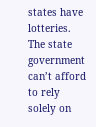states have lotteries. The state government can’t afford to rely solely on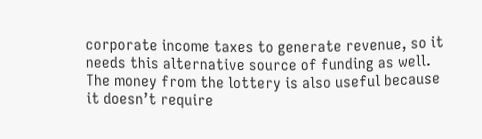corporate income taxes to generate revenue, so it needs this alternative source of funding as well. The money from the lottery is also useful because it doesn’t require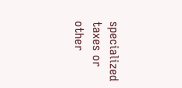specialized taxes or other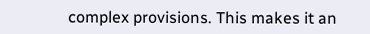complex provisions. This makes it an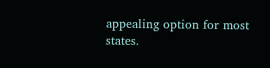appealing option for most states.